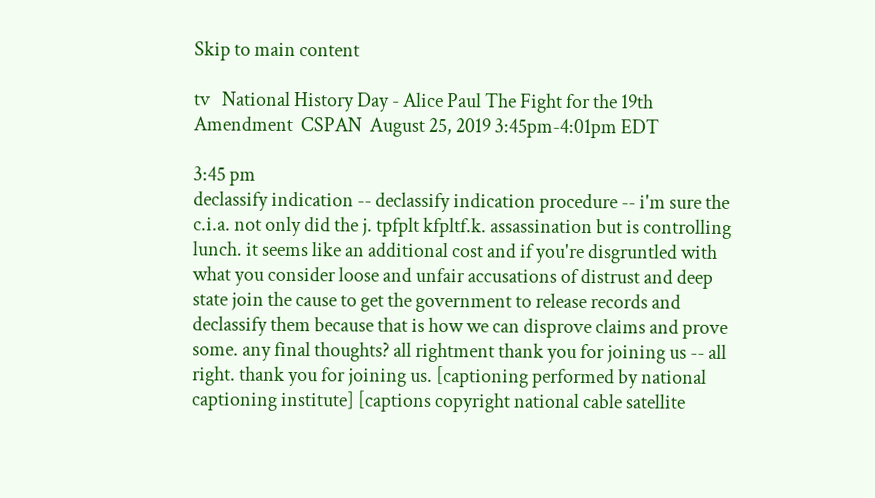Skip to main content

tv   National History Day - Alice Paul The Fight for the 19th Amendment  CSPAN  August 25, 2019 3:45pm-4:01pm EDT

3:45 pm
declassify indication -- declassify indication procedure -- i'm sure the c.i.a. not only did the j. tpfplt kfpltf.k. assassination but is controlling lunch. it seems like an additional cost and if you're disgruntled with what you consider loose and unfair accusations of distrust and deep state join the cause to get the government to release records and declassify them because that is how we can disprove claims and prove some. any final thoughts? all rightment thank you for joining us -- all right. thank you for joining us. [captioning performed by national captioning institute] [captions copyright national cable satellite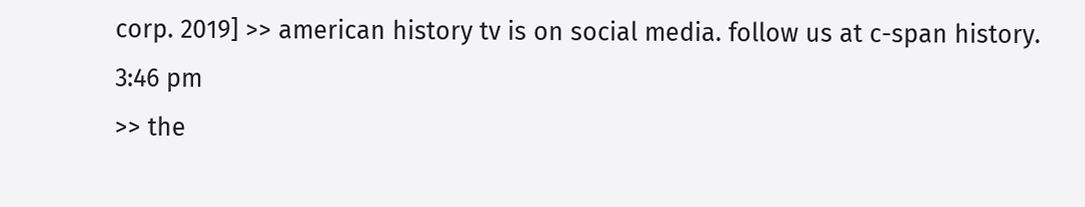corp. 2019] >> american history tv is on social media. follow us at c-span history.
3:46 pm
>> the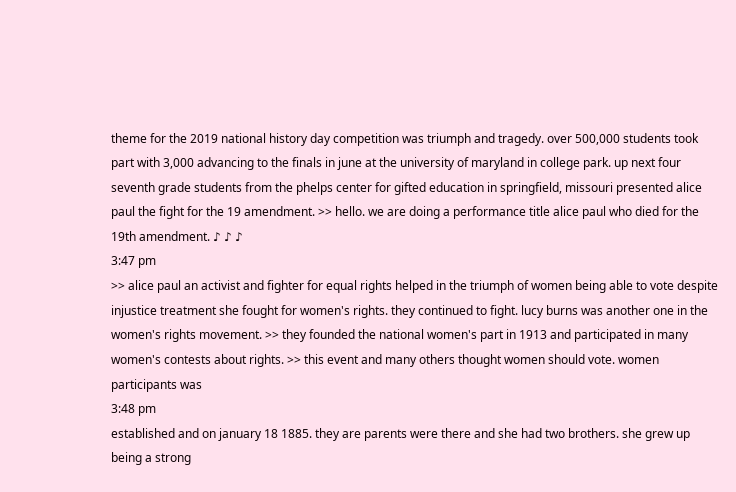theme for the 2019 national history day competition was triumph and tragedy. over 500,000 students took part with 3,000 advancing to the finals in june at the university of maryland in college park. up next four seventh grade students from the phelps center for gifted education in springfield, missouri presented alice paul the fight for the 19 amendment. >> hello. we are doing a performance title alice paul who died for the 19th amendment. ♪ ♪ ♪
3:47 pm
>> alice paul an activist and fighter for equal rights helped in the triumph of women being able to vote despite injustice treatment she fought for women's rights. they continued to fight. lucy burns was another one in the women's rights movement. >> they founded the national women's part in 1913 and participated in many women's contests about rights. >> this event and many others thought women should vote. women participants was
3:48 pm
established and on january 18 1885. they are parents were there and she had two brothers. she grew up being a strong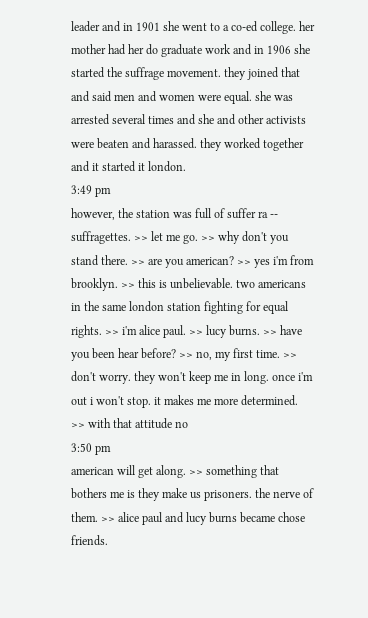leader and in 1901 she went to a co-ed college. her mother had her do graduate work and in 1906 she started the suffrage movement. they joined that and said men and women were equal. she was arrested several times and she and other activists were beaten and harassed. they worked together and it started it london.
3:49 pm
however, the station was full of suffer ra -- suffragettes. >> let me go. >> why don't you stand there. >> are you american? >> yes i'm from brooklyn. >> this is unbelievable. two americans in the same london station fighting for equal rights. >> i'm alice paul. >> lucy burns. >> have you been hear before? >> no, my first time. >> don't worry. they won't keep me in long. once i'm out i won't stop. it makes me more determined. >> with that attitude no
3:50 pm
american will get along. >> something that bothers me is they make us prisoners. the nerve of them. >> alice paul and lucy burns became chose friends.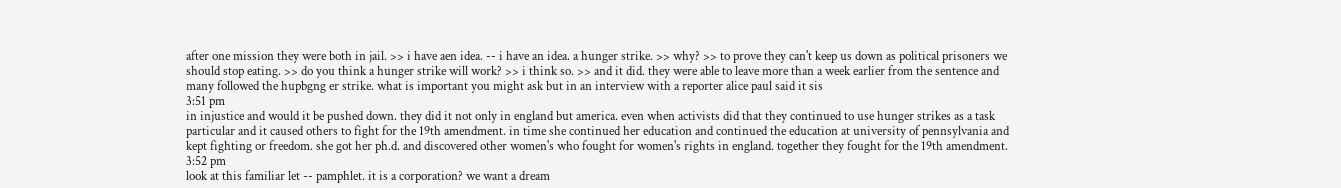after one mission they were both in jail. >> i have aen idea. -- i have an idea. a hunger strike. >> why? >> to prove they can't keep us down as political prisoners we should stop eating. >> do you think a hunger strike will work? >> i think so. >> and it did. they were able to leave more than a week earlier from the sentence and many followed the hupbgng er strike. what is important you might ask but in an interview with a reporter alice paul said it sis
3:51 pm
in injustice and would it be pushed down. they did it not only in england but america. even when activists did that they continued to use hunger strikes as a task particular and it caused others to fight for the 19th amendment. in time she continued her education and continued the education at university of pennsylvania and kept fighting or freedom. she got her ph.d. and discovered other women's who fought for women's rights in england. together they fought for the 19th amendment.
3:52 pm
look at this familiar let -- pamphlet. it is a corporation? we want a dream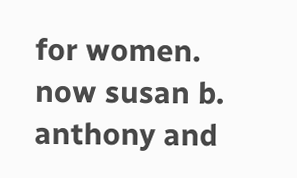for women. now susan b. anthony and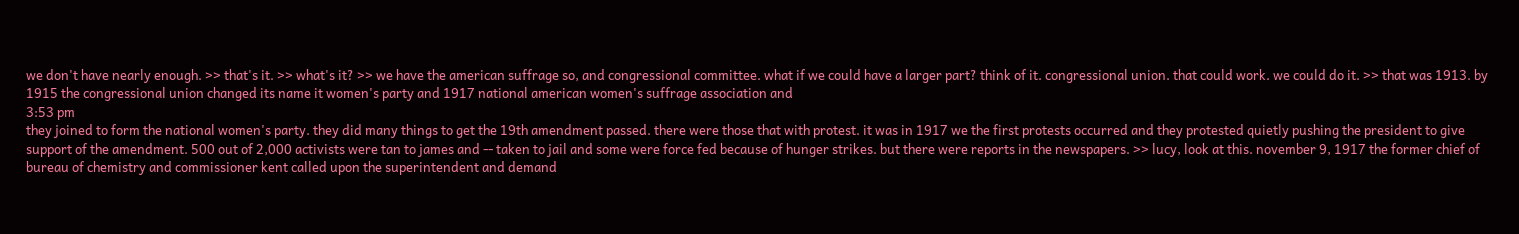we don't have nearly enough. >> that's it. >> what's it? >> we have the american suffrage so, and congressional committee. what if we could have a larger part? think of it. congressional union. that could work. we could do it. >> that was 1913. by 1915 the congressional union changed its name it women's party and 1917 national american women's suffrage association and
3:53 pm
they joined to form the national women's party. they did many things to get the 19th amendment passed. there were those that with protest. it was in 1917 we the first protests occurred and they protested quietly pushing the president to give support of the amendment. 500 out of 2,000 activists were tan to james and -- taken to jail and some were force fed because of hunger strikes. but there were reports in the newspapers. >> lucy, look at this. november 9, 1917 the former chief of bureau of chemistry and commissioner kent called upon the superintendent and demand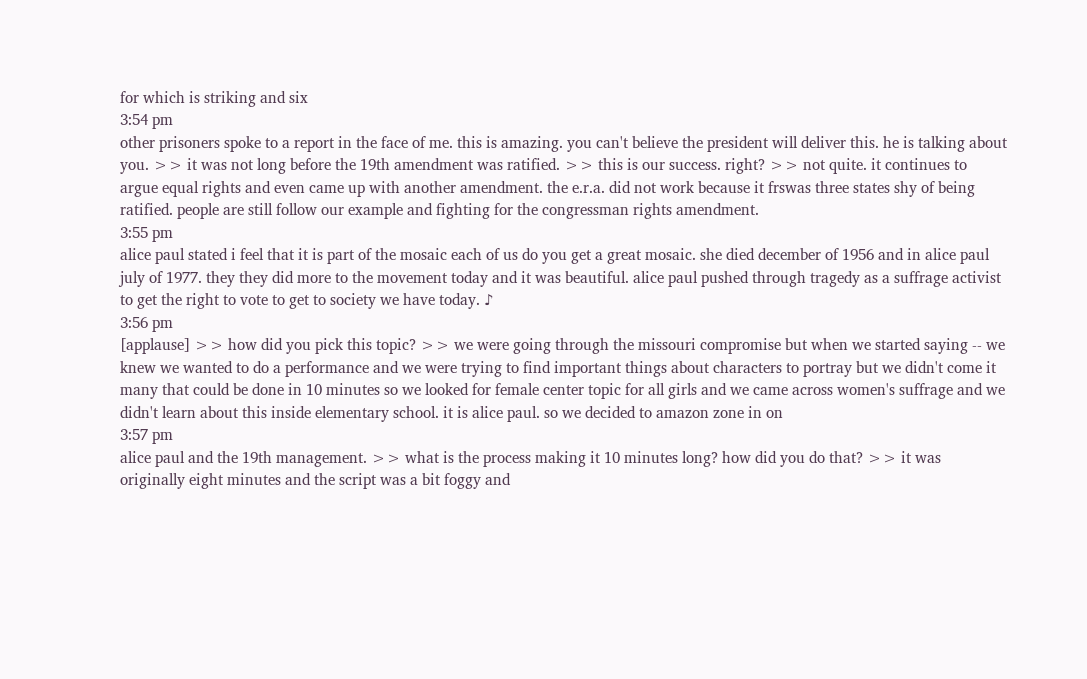for which is striking and six
3:54 pm
other prisoners spoke to a report in the face of me. this is amazing. you can't believe the president will deliver this. he is talking about you. >> it was not long before the 19th amendment was ratified. >> this is our success. right? >> not quite. it continues to argue equal rights and even came up with another amendment. the e.r.a. did not work because it frswas three states shy of being ratified. people are still follow our example and fighting for the congressman rights amendment.
3:55 pm
alice paul stated i feel that it is part of the mosaic each of us do you get a great mosaic. she died december of 1956 and in alice paul july of 1977. they they did more to the movement today and it was beautiful. alice paul pushed through tragedy as a suffrage activist to get the right to vote to get to society we have today. ♪
3:56 pm
[applause] >> how did you pick this topic? >> we were going through the missouri compromise but when we started saying -- we knew we wanted to do a performance and we were trying to find important things about characters to portray but we didn't come it many that could be done in 10 minutes so we looked for female center topic for all girls and we came across women's suffrage and we didn't learn about this inside elementary school. it is alice paul. so we decided to amazon zone in on
3:57 pm
alice paul and the 19th management. >> what is the process making it 10 minutes long? how did you do that? >> it was originally eight minutes and the script was a bit foggy and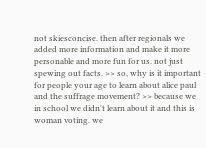not skiesconcise. then after regionals we added more information and make it more personable and more fun for us. not just spewing out facts. >> so, why is it important for people your age to learn about alice paul and the suffrage movement? >> because we in school we didn't learn about it and this is woman voting. we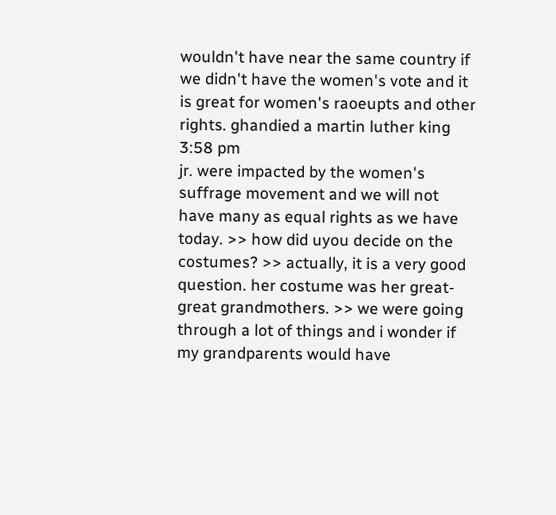wouldn't have near the same country if we didn't have the women's vote and it is great for women's raoeupts and other rights. ghandied a martin luther king
3:58 pm
jr. were impacted by the women's suffrage movement and we will not have many as equal rights as we have today. >> how did uyou decide on the costumes? >> actually, it is a very good question. her costume was her great-great grandmothers. >> we were going through a lot of things and i wonder if my grandparents would have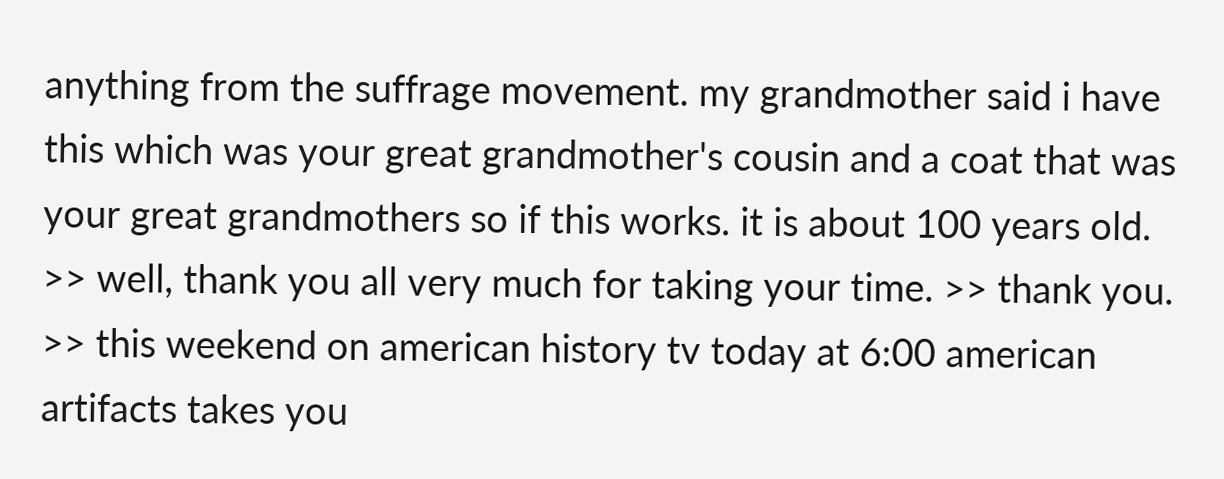anything from the suffrage movement. my grandmother said i have this which was your great grandmother's cousin and a coat that was your great grandmothers so if this works. it is about 100 years old. >> well, thank you all very much for taking your time. >> thank you. >> this weekend on american history tv today at 6:00 american artifacts takes you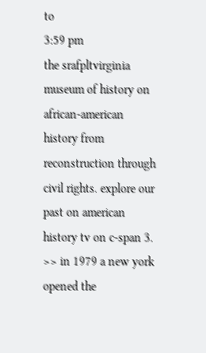to
3:59 pm
the srafpltvirginia museum of history on african-american history from reconstruction through civil rights. explore our past on american history tv on c-span 3. >> in 1979 a new york opened the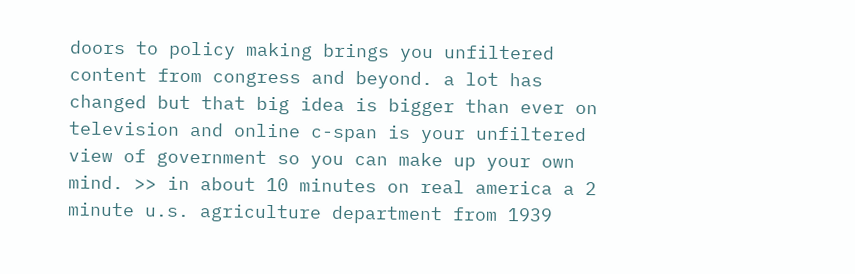doors to policy making brings you unfiltered content from congress and beyond. a lot has changed but that big idea is bigger than ever on television and online c-span is your unfiltered view of government so you can make up your own mind. >> in about 10 minutes on real america a 2 minute u.s. agriculture department from 1939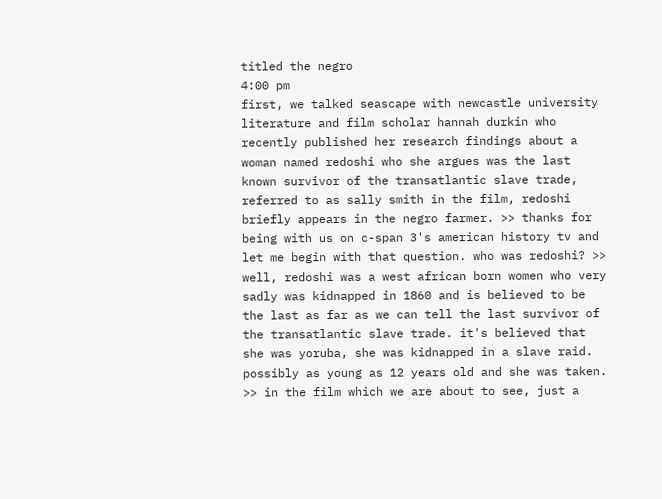titled the negro
4:00 pm
first, we talked seascape with newcastle university literature and film scholar hannah durkin who recently published her research findings about a woman named redoshi who she argues was the last known survivor of the transatlantic slave trade, referred to as sally smith in the film, redoshi briefly appears in the negro farmer. >> thanks for being with us on c-span 3's american history tv and let me begin with that question. who was redoshi? >> well, redoshi was a west african born women who very sadly was kidnapped in 1860 and is believed to be the last as far as we can tell the last survivor of the transatlantic slave trade. it's believed that she was yoruba, she was kidnapped in a slave raid. possibly as young as 12 years old and she was taken. >> in the film which we are about to see, just a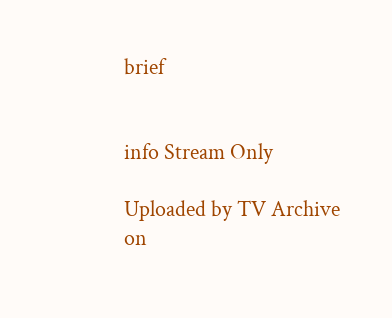brief


info Stream Only

Uploaded by TV Archive on